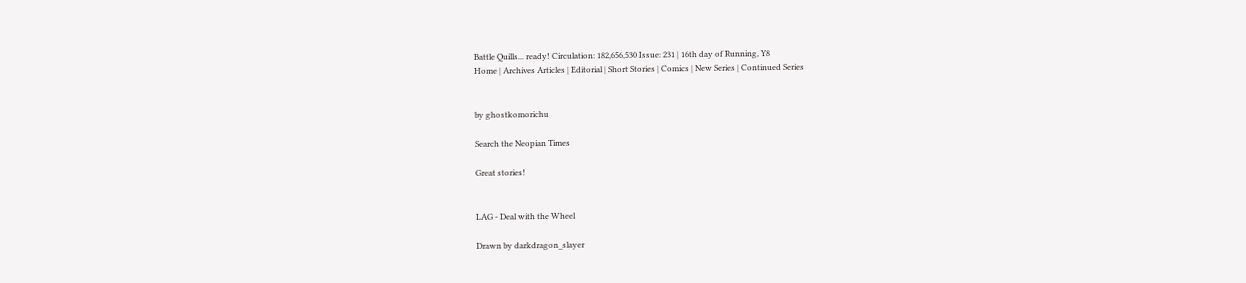Battle Quills... ready! Circulation: 182,656,530 Issue: 231 | 16th day of Running, Y8
Home | Archives Articles | Editorial | Short Stories | Comics | New Series | Continued Series


by ghostkomorichu

Search the Neopian Times

Great stories!


LAG - Deal with the Wheel

Drawn by darkdragon_slayer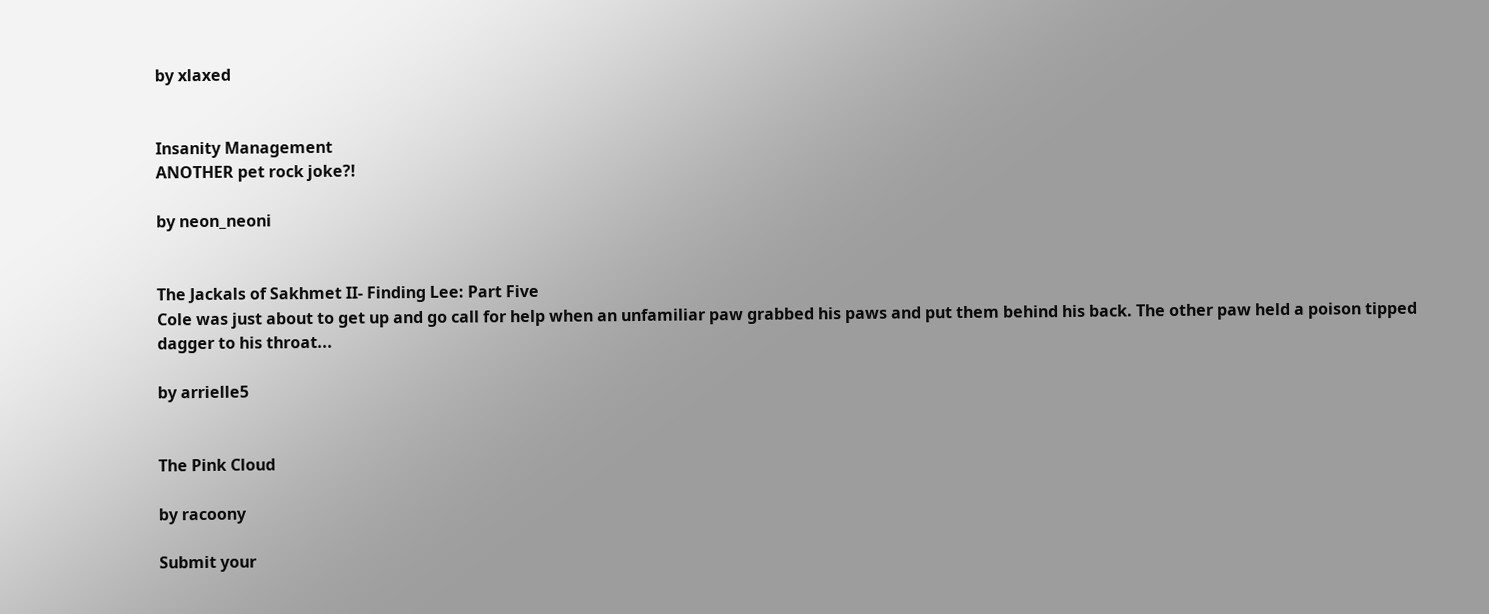by xlaxed


Insanity Management
ANOTHER pet rock joke?!

by neon_neoni


The Jackals of Sakhmet II- Finding Lee: Part Five
Cole was just about to get up and go call for help when an unfamiliar paw grabbed his paws and put them behind his back. The other paw held a poison tipped dagger to his throat...

by arrielle5


The Pink Cloud

by racoony

Submit your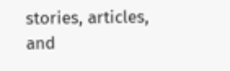stories, articles, and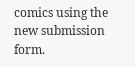comics using the new submission form.